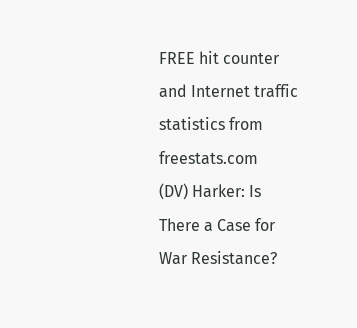FREE hit counter and Internet traffic statistics from freestats.com
(DV) Harker: Is There a Case for War Resistance?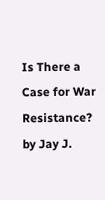Is There a Case for War Resistance?
by Jay J.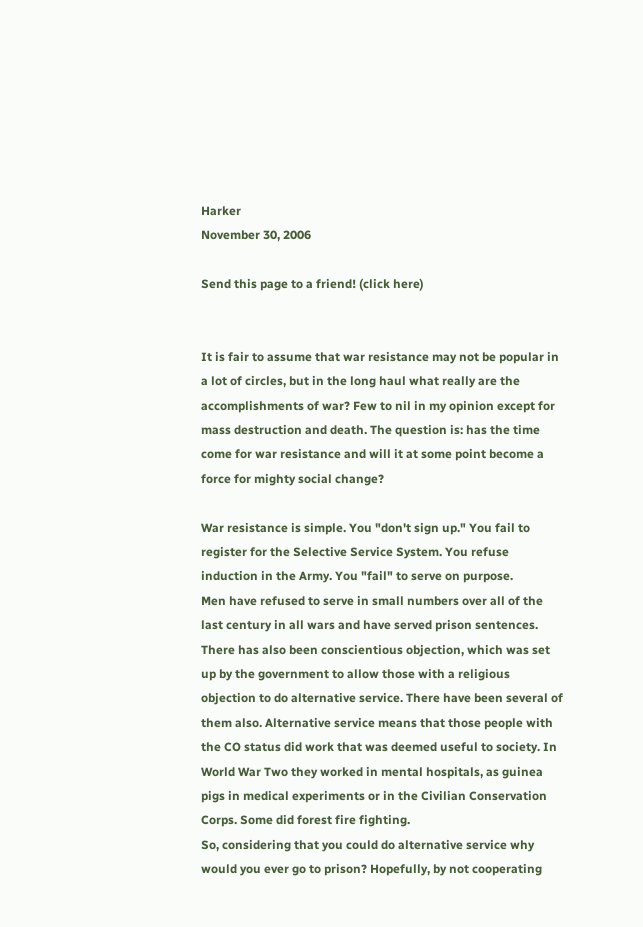Harker
November 30, 2006

Send this page to a friend! (click here)


It is fair to assume that war resistance may not be popular in a lot of circles, but in the long haul what really are the accomplishments of war? Few to nil in my opinion except for mass destruction and death. The question is: has the time come for war resistance and will it at some point become a force for mighty social change?

War resistance is simple. You "don't sign up." You fail to register for the Selective Service System. You refuse induction in the Army. You "fail" to serve on purpose.
Men have refused to serve in small numbers over all of the last century in all wars and have served prison sentences. There has also been conscientious objection, which was set up by the government to allow those with a religious objection to do alternative service. There have been several of them also. Alternative service means that those people with the CO status did work that was deemed useful to society. In World War Two they worked in mental hospitals, as guinea pigs in medical experiments or in the Civilian Conservation Corps. Some did forest fire fighting.
So, considering that you could do alternative service why would you ever go to prison? Hopefully, by not cooperating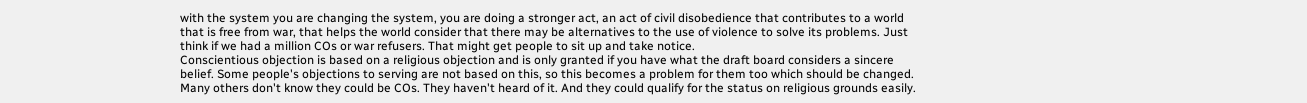with the system you are changing the system, you are doing a stronger act, an act of civil disobedience that contributes to a world that is free from war, that helps the world consider that there may be alternatives to the use of violence to solve its problems. Just think if we had a million COs or war refusers. That might get people to sit up and take notice.
Conscientious objection is based on a religious objection and is only granted if you have what the draft board considers a sincere belief. Some people's objections to serving are not based on this, so this becomes a problem for them too which should be changed. Many others don't know they could be COs. They haven't heard of it. And they could qualify for the status on religious grounds easily.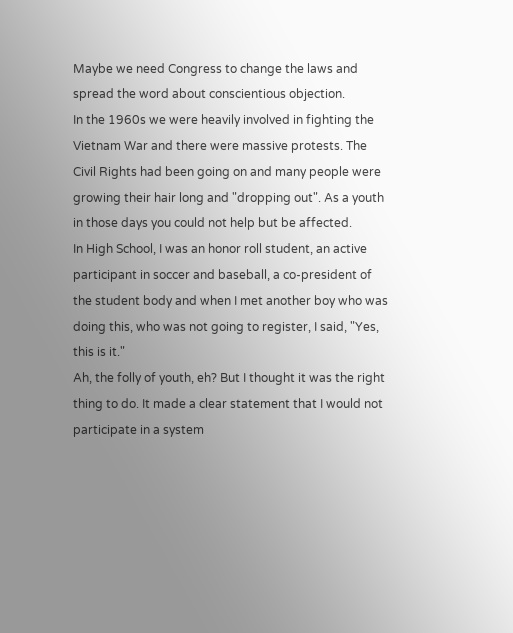Maybe we need Congress to change the laws and spread the word about conscientious objection.
In the 1960s we were heavily involved in fighting the Vietnam War and there were massive protests. The Civil Rights had been going on and many people were growing their hair long and "dropping out". As a youth in those days you could not help but be affected.
In High School, I was an honor roll student, an active participant in soccer and baseball, a co-president of the student body and when I met another boy who was doing this, who was not going to register, I said, "Yes, this is it."
Ah, the folly of youth, eh? But I thought it was the right thing to do. It made a clear statement that I would not participate in a system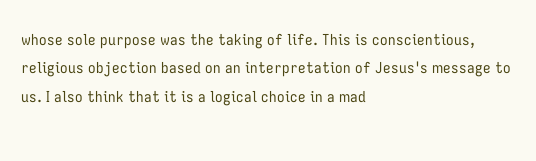whose sole purpose was the taking of life. This is conscientious, religious objection based on an interpretation of Jesus's message to us. I also think that it is a logical choice in a mad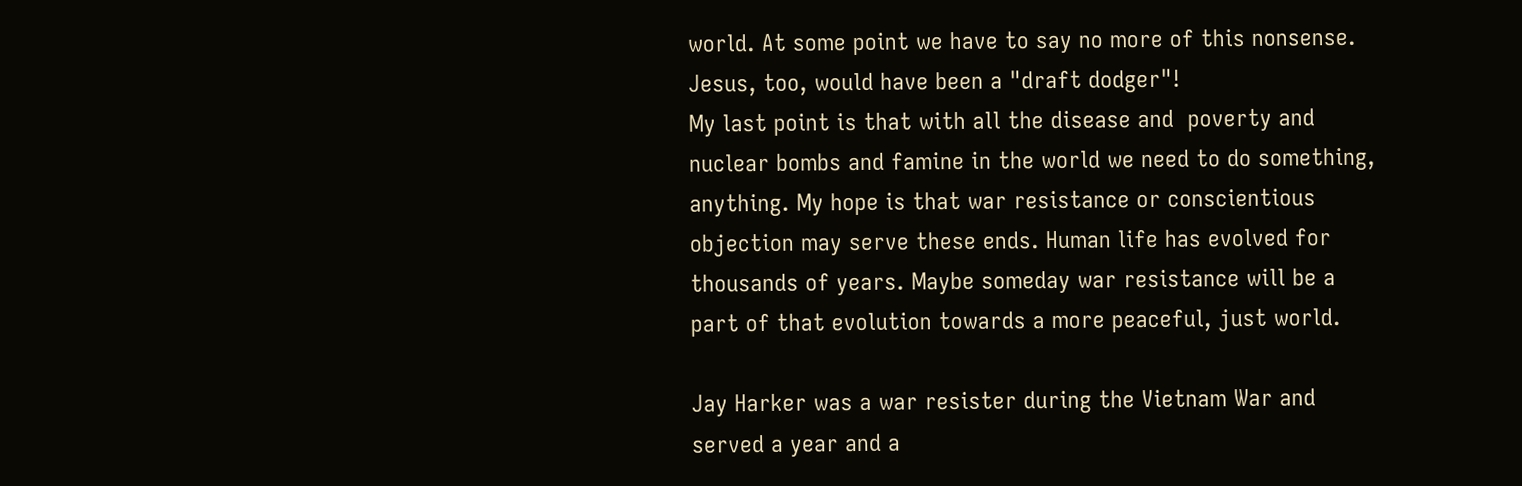world. At some point we have to say no more of this nonsense. Jesus, too, would have been a "draft dodger"!
My last point is that with all the disease and  poverty and nuclear bombs and famine in the world we need to do something, anything. My hope is that war resistance or conscientious objection may serve these ends. Human life has evolved for thousands of years. Maybe someday war resistance will be a part of that evolution towards a more peaceful, just world.

Jay Harker was a war resister during the Vietnam War and served a year and a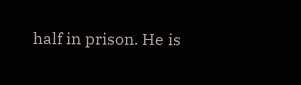half in prison. He is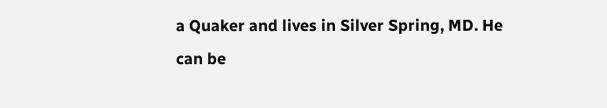a Quaker and lives in Silver Spring, MD. He can be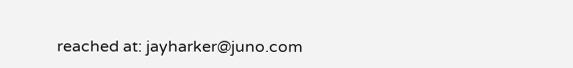reached at: jayharker@juno.com